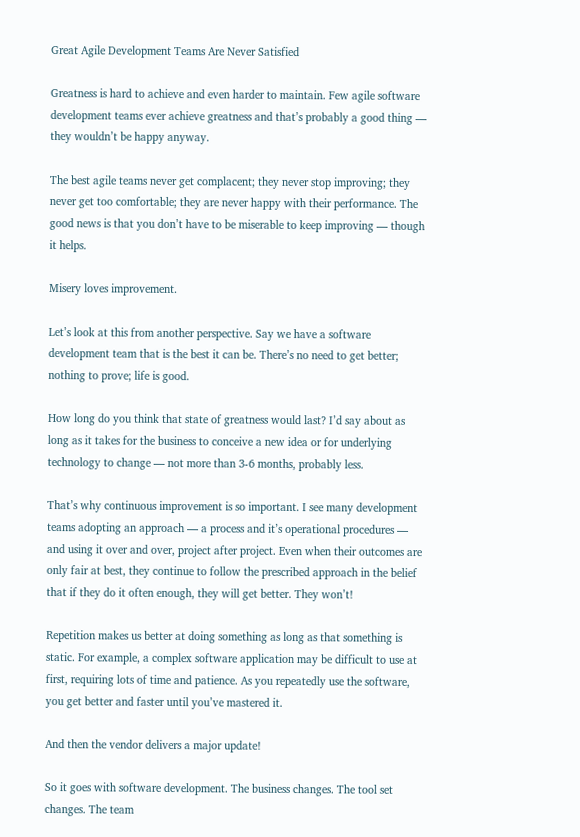Great Agile Development Teams Are Never Satisfied

Greatness is hard to achieve and even harder to maintain. Few agile software development teams ever achieve greatness and that’s probably a good thing — they wouldn’t be happy anyway.

The best agile teams never get complacent; they never stop improving; they never get too comfortable; they are never happy with their performance. The good news is that you don’t have to be miserable to keep improving — though it helps.

Misery loves improvement.

Let’s look at this from another perspective. Say we have a software development team that is the best it can be. There’s no need to get better; nothing to prove; life is good.

How long do you think that state of greatness would last? I’d say about as long as it takes for the business to conceive a new idea or for underlying technology to change — not more than 3-6 months, probably less.

That’s why continuous improvement is so important. I see many development teams adopting an approach — a process and it’s operational procedures — and using it over and over, project after project. Even when their outcomes are only fair at best, they continue to follow the prescribed approach in the belief that if they do it often enough, they will get better. They won’t!

Repetition makes us better at doing something as long as that something is static. For example, a complex software application may be difficult to use at first, requiring lots of time and patience. As you repeatedly use the software, you get better and faster until you’ve mastered it.

And then the vendor delivers a major update!

So it goes with software development. The business changes. The tool set changes. The team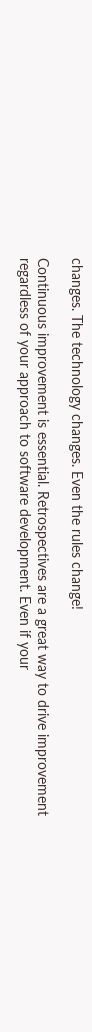changes. The technology changes. Even the rules change!

Continuous improvement is essential. Retrospectives are a great way to drive improvement regardless of your approach to software development. Even if your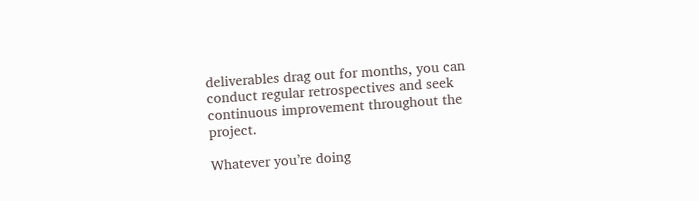deliverables drag out for months, you can conduct regular retrospectives and seek continuous improvement throughout the project.

Whatever you’re doing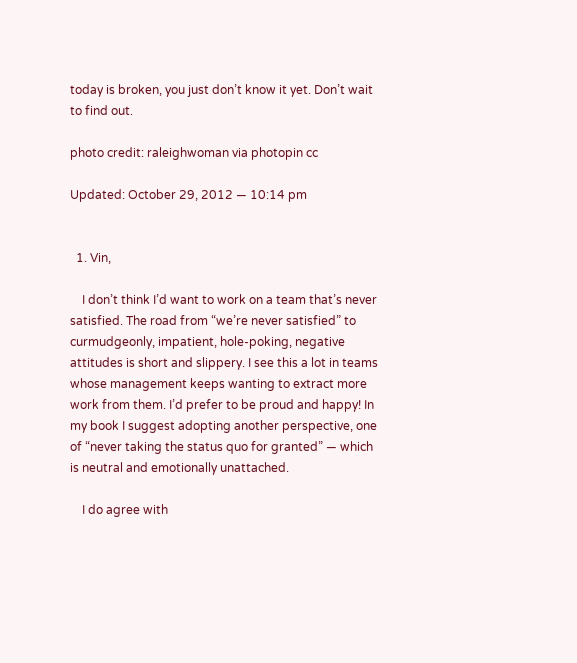today is broken, you just don’t know it yet. Don’t wait to find out.

photo credit: raleighwoman via photopin cc

Updated: October 29, 2012 — 10:14 pm


  1. Vin,

    I don’t think I’d want to work on a team that’s never satisfied. The road from “we’re never satisfied” to curmudgeonly, impatient, hole-poking, negative attitudes is short and slippery. I see this a lot in teams whose management keeps wanting to extract more work from them. I’d prefer to be proud and happy! In my book I suggest adopting another perspective, one of “never taking the status quo for granted” — which is neutral and emotionally unattached.

    I do agree with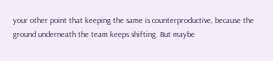your other point that keeping the same is counterproductive, because the ground underneath the team keeps shifting. But maybe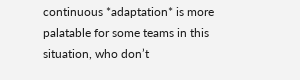continuous *adaptation* is more palatable for some teams in this situation, who don’t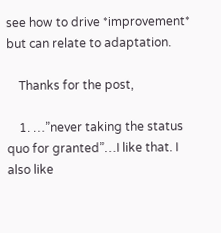see how to drive *improvement* but can relate to adaptation.

    Thanks for the post,

    1. …”never taking the status quo for granted”…I like that. I also like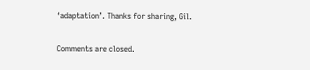‘adaptation’. Thanks for sharing, Gil.

Comments are closed.